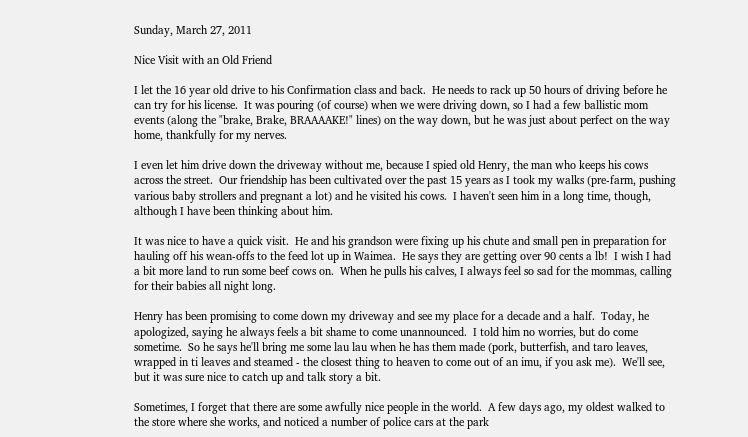Sunday, March 27, 2011

Nice Visit with an Old Friend

I let the 16 year old drive to his Confirmation class and back.  He needs to rack up 50 hours of driving before he can try for his license.  It was pouring (of course) when we were driving down, so I had a few ballistic mom events (along the "brake, Brake, BRAAAAKE!" lines) on the way down, but he was just about perfect on the way home, thankfully for my nerves.

I even let him drive down the driveway without me, because I spied old Henry, the man who keeps his cows across the street.  Our friendship has been cultivated over the past 15 years as I took my walks (pre-farm, pushing various baby strollers and pregnant a lot) and he visited his cows.  I haven't seen him in a long time, though, although I have been thinking about him.

It was nice to have a quick visit.  He and his grandson were fixing up his chute and small pen in preparation for hauling off his wean-offs to the feed lot up in Waimea.  He says they are getting over 90 cents a lb!  I wish I had a bit more land to run some beef cows on.  When he pulls his calves, I always feel so sad for the mommas, calling for their babies all night long.

Henry has been promising to come down my driveway and see my place for a decade and a half.  Today, he apologized, saying he always feels a bit shame to come unannounced.  I told him no worries, but do come sometime.  So he says he'll bring me some lau lau when he has them made (pork, butterfish, and taro leaves, wrapped in ti leaves and steamed - the closest thing to heaven to come out of an imu, if you ask me).  We'll see, but it was sure nice to catch up and talk story a bit.

Sometimes, I forget that there are some awfully nice people in the world.  A few days ago, my oldest walked to the store where she works, and noticed a number of police cars at the park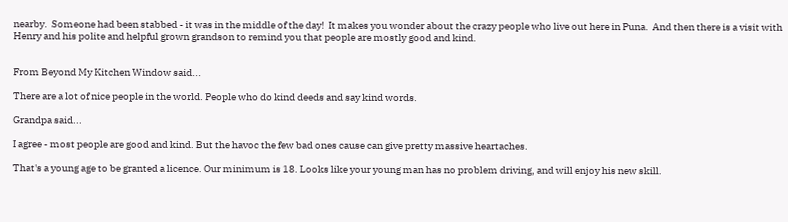nearby.  Someone had been stabbed - it was in the middle of the day!  It makes you wonder about the crazy people who live out here in Puna.  And then there is a visit with Henry and his polite and helpful grown grandson to remind you that people are mostly good and kind.


From Beyond My Kitchen Window said...

There are a lot of nice people in the world. People who do kind deeds and say kind words.

Grandpa said...

I agree - most people are good and kind. But the havoc the few bad ones cause can give pretty massive heartaches.

That's a young age to be granted a licence. Our minimum is 18. Looks like your young man has no problem driving, and will enjoy his new skill.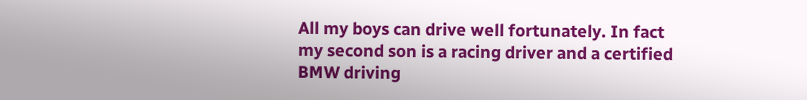All my boys can drive well fortunately. In fact my second son is a racing driver and a certified BMW driving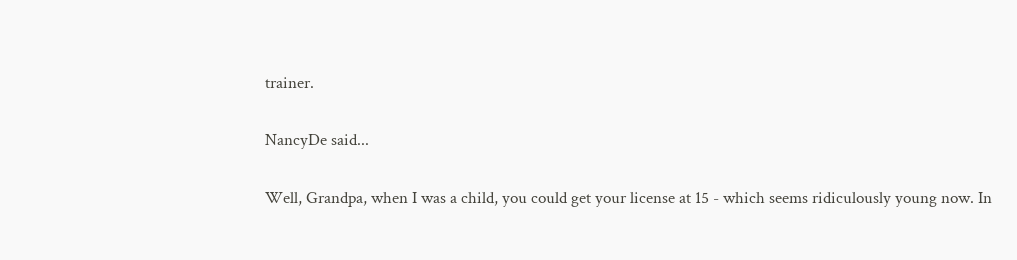trainer.

NancyDe said...

Well, Grandpa, when I was a child, you could get your license at 15 - which seems ridiculously young now. In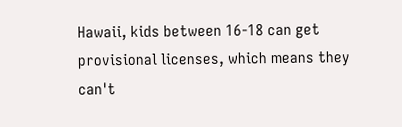Hawaii, kids between 16-18 can get provisional licenses, which means they can't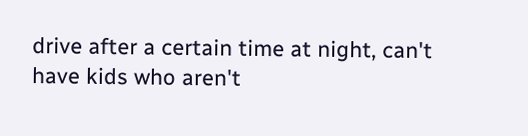drive after a certain time at night, can't have kids who aren't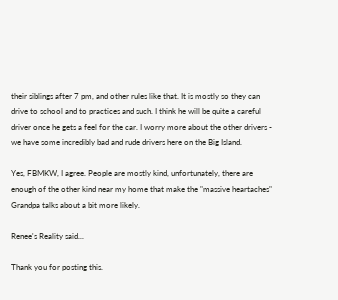their siblings after 7 pm, and other rules like that. It is mostly so they can drive to school and to practices and such. I think he will be quite a careful driver once he gets a feel for the car. I worry more about the other drivers - we have some incredibly bad and rude drivers here on the Big Island.

Yes, FBMKW, I agree. People are mostly kind, unfortunately, there are enough of the other kind near my home that make the "massive heartaches" Grandpa talks about a bit more likely.

Renee's Reality said...

Thank you for posting this.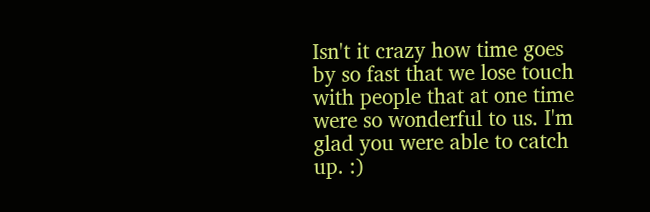Isn't it crazy how time goes by so fast that we lose touch with people that at one time were so wonderful to us. I'm glad you were able to catch up. :)